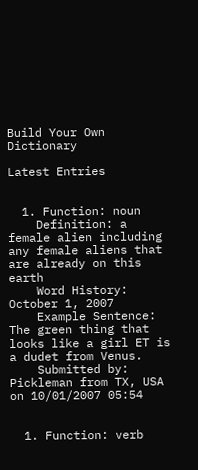Build Your Own Dictionary

Latest Entries


  1. Function: noun
    Definition: a female alien including any female aliens that are already on this earth
    Word History: October 1, 2007
    Example Sentence: The green thing that looks like a girl ET is a dudet from Venus.
    Submitted by: Pickleman from TX, USA on 10/01/2007 05:54


  1. Function: verb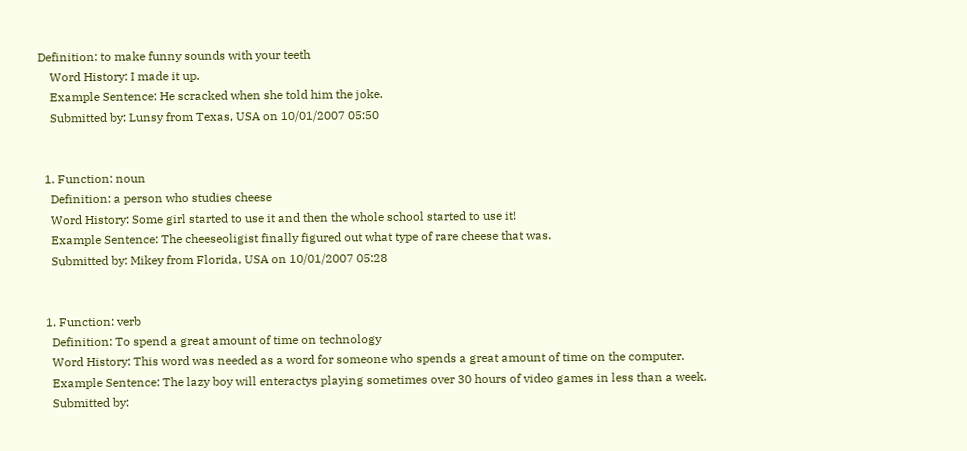Definition: to make funny sounds with your teeth
    Word History: I made it up.
    Example Sentence: He scracked when she told him the joke.
    Submitted by: Lunsy from Texas, USA on 10/01/2007 05:50


  1. Function: noun
    Definition: a person who studies cheese
    Word History: Some girl started to use it and then the whole school started to use it!
    Example Sentence: The cheeseoligist finally figured out what type of rare cheese that was.
    Submitted by: Mikey from Florida, USA on 10/01/2007 05:28


  1. Function: verb
    Definition: To spend a great amount of time on technology
    Word History: This word was needed as a word for someone who spends a great amount of time on the computer.
    Example Sentence: The lazy boy will enteractys playing sometimes over 30 hours of video games in less than a week.
    Submitted by: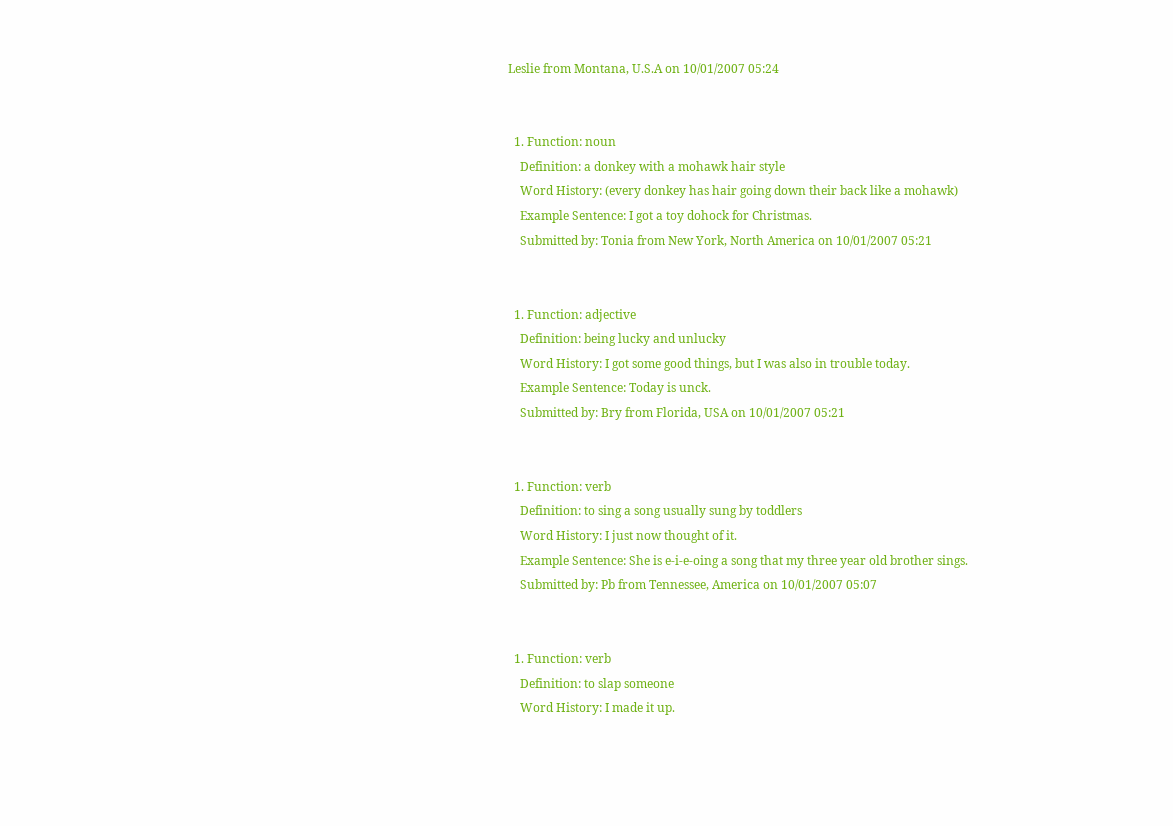Leslie from Montana, U.S.A on 10/01/2007 05:24


  1. Function: noun
    Definition: a donkey with a mohawk hair style
    Word History: (every donkey has hair going down their back like a mohawk)
    Example Sentence: I got a toy dohock for Christmas.
    Submitted by: Tonia from New York, North America on 10/01/2007 05:21


  1. Function: adjective
    Definition: being lucky and unlucky
    Word History: I got some good things, but I was also in trouble today.
    Example Sentence: Today is unck.
    Submitted by: Bry from Florida, USA on 10/01/2007 05:21


  1. Function: verb
    Definition: to sing a song usually sung by toddlers
    Word History: I just now thought of it.
    Example Sentence: She is e-i-e-oing a song that my three year old brother sings.
    Submitted by: Pb from Tennessee, America on 10/01/2007 05:07


  1. Function: verb
    Definition: to slap someone
    Word History: I made it up.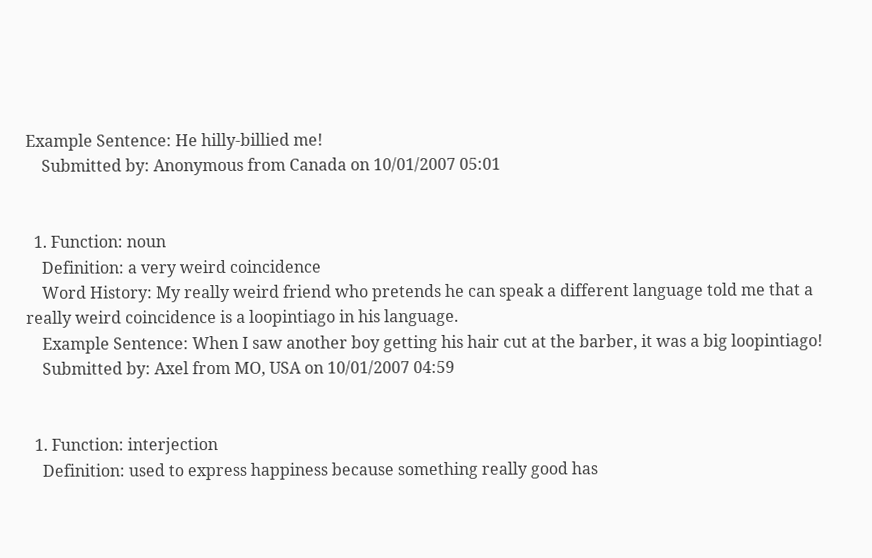Example Sentence: He hilly-billied me!
    Submitted by: Anonymous from Canada on 10/01/2007 05:01


  1. Function: noun
    Definition: a very weird coincidence
    Word History: My really weird friend who pretends he can speak a different language told me that a really weird coincidence is a loopintiago in his language.
    Example Sentence: When I saw another boy getting his hair cut at the barber, it was a big loopintiago!
    Submitted by: Axel from MO, USA on 10/01/2007 04:59


  1. Function: interjection
    Definition: used to express happiness because something really good has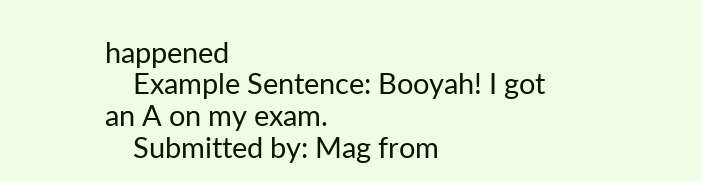happened
    Example Sentence: Booyah! I got an A on my exam.
    Submitted by: Mag from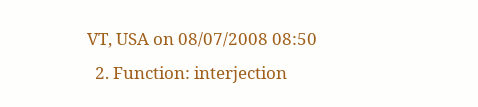VT, USA on 08/07/2008 08:50
  2. Function: interjection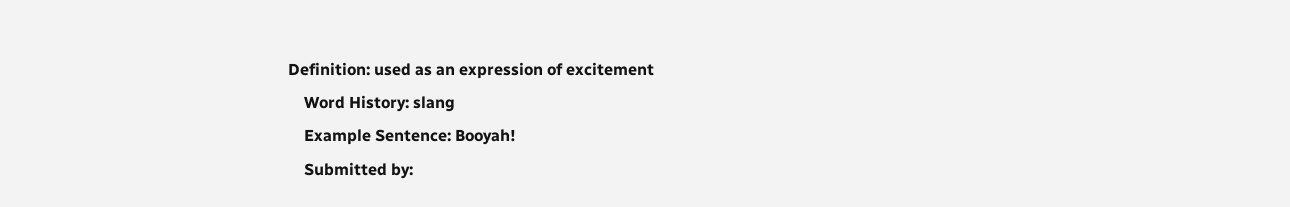Definition: used as an expression of excitement
    Word History: slang
    Example Sentence: Booyah!
    Submitted by: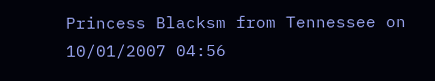Princess Blacksm from Tennessee on 10/01/2007 04:56